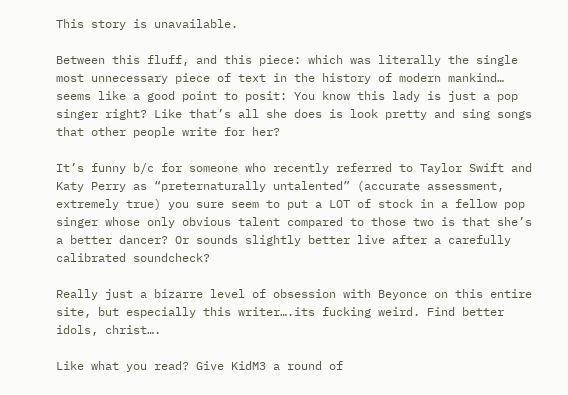This story is unavailable.

Between this fluff, and this piece: which was literally the single most unnecessary piece of text in the history of modern mankind… seems like a good point to posit: You know this lady is just a pop singer right? Like that’s all she does is look pretty and sing songs that other people write for her?

It’s funny b/c for someone who recently referred to Taylor Swift and Katy Perry as “preternaturally untalented” (accurate assessment, extremely true) you sure seem to put a LOT of stock in a fellow pop singer whose only obvious talent compared to those two is that she’s a better dancer? Or sounds slightly better live after a carefully calibrated soundcheck?

Really just a bizarre level of obsession with Beyonce on this entire site, but especially this writer….its fucking weird. Find better idols, christ….

Like what you read? Give KidM3 a round of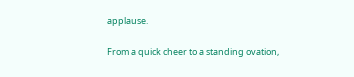applause.

From a quick cheer to a standing ovation,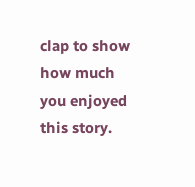clap to show how much you enjoyed this story.